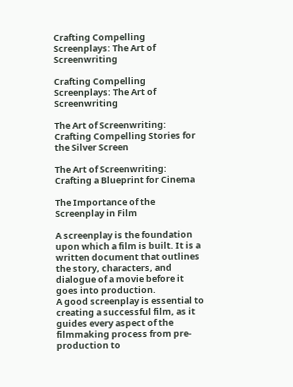Crafting Compelling Screenplays: The Art of Screenwriting

Crafting Compelling Screenplays: The Art of Screenwriting

The Art of Screenwriting: Crafting Compelling Stories for the Silver Screen

The Art of Screenwriting: Crafting a Blueprint for Cinema

The Importance of the Screenplay in Film

A screenplay is the foundation upon which a film is built. It is a written document that outlines the story, characters, and dialogue of a movie before it goes into production.
A good screenplay is essential to creating a successful film, as it guides every aspect of the filmmaking process from pre-production to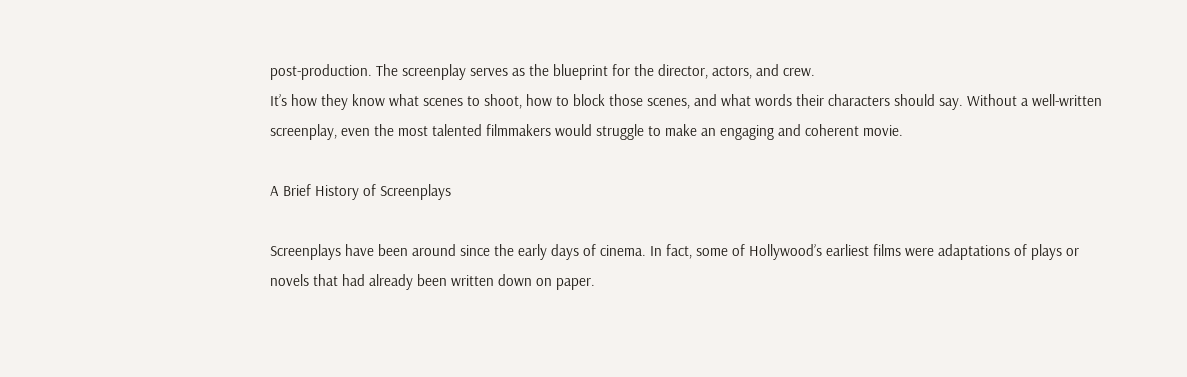post-production. The screenplay serves as the blueprint for the director, actors, and crew.
It’s how they know what scenes to shoot, how to block those scenes, and what words their characters should say. Without a well-written screenplay, even the most talented filmmakers would struggle to make an engaging and coherent movie.

A Brief History of Screenplays

Screenplays have been around since the early days of cinema. In fact, some of Hollywood’s earliest films were adaptations of plays or novels that had already been written down on paper.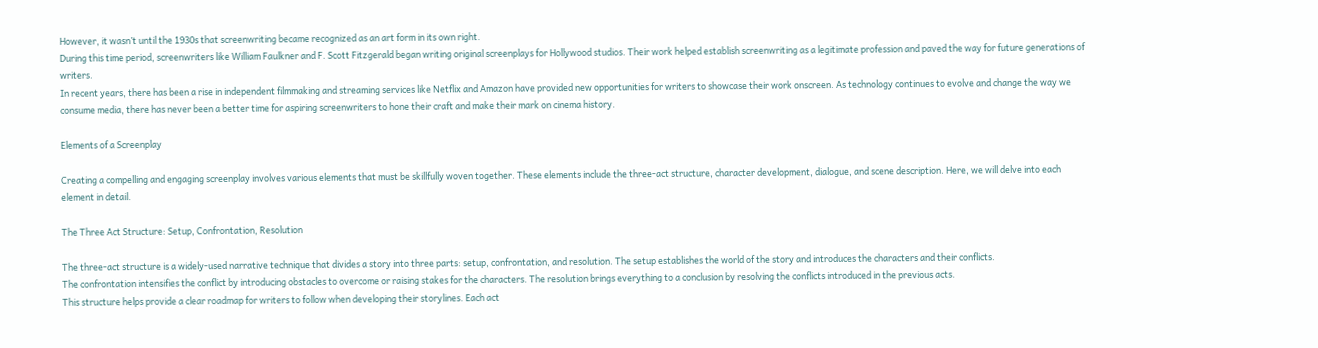However, it wasn’t until the 1930s that screenwriting became recognized as an art form in its own right.
During this time period, screenwriters like William Faulkner and F. Scott Fitzgerald began writing original screenplays for Hollywood studios. Their work helped establish screenwriting as a legitimate profession and paved the way for future generations of writers.
In recent years, there has been a rise in independent filmmaking and streaming services like Netflix and Amazon have provided new opportunities for writers to showcase their work onscreen. As technology continues to evolve and change the way we consume media, there has never been a better time for aspiring screenwriters to hone their craft and make their mark on cinema history.

Elements of a Screenplay

Creating a compelling and engaging screenplay involves various elements that must be skillfully woven together. These elements include the three-act structure, character development, dialogue, and scene description. Here, we will delve into each element in detail.

The Three Act Structure: Setup, Confrontation, Resolution

The three-act structure is a widely-used narrative technique that divides a story into three parts: setup, confrontation, and resolution. The setup establishes the world of the story and introduces the characters and their conflicts.
The confrontation intensifies the conflict by introducing obstacles to overcome or raising stakes for the characters. The resolution brings everything to a conclusion by resolving the conflicts introduced in the previous acts.
This structure helps provide a clear roadmap for writers to follow when developing their storylines. Each act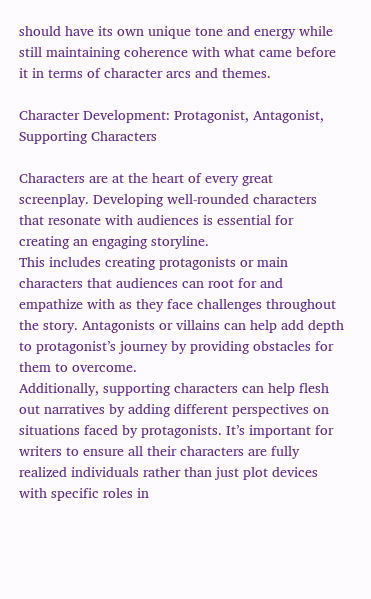should have its own unique tone and energy while still maintaining coherence with what came before it in terms of character arcs and themes.

Character Development: Protagonist, Antagonist, Supporting Characters

Characters are at the heart of every great screenplay. Developing well-rounded characters that resonate with audiences is essential for creating an engaging storyline.
This includes creating protagonists or main characters that audiences can root for and empathize with as they face challenges throughout the story. Antagonists or villains can help add depth to protagonist’s journey by providing obstacles for them to overcome.
Additionally, supporting characters can help flesh out narratives by adding different perspectives on situations faced by protagonists. It’s important for writers to ensure all their characters are fully realized individuals rather than just plot devices with specific roles in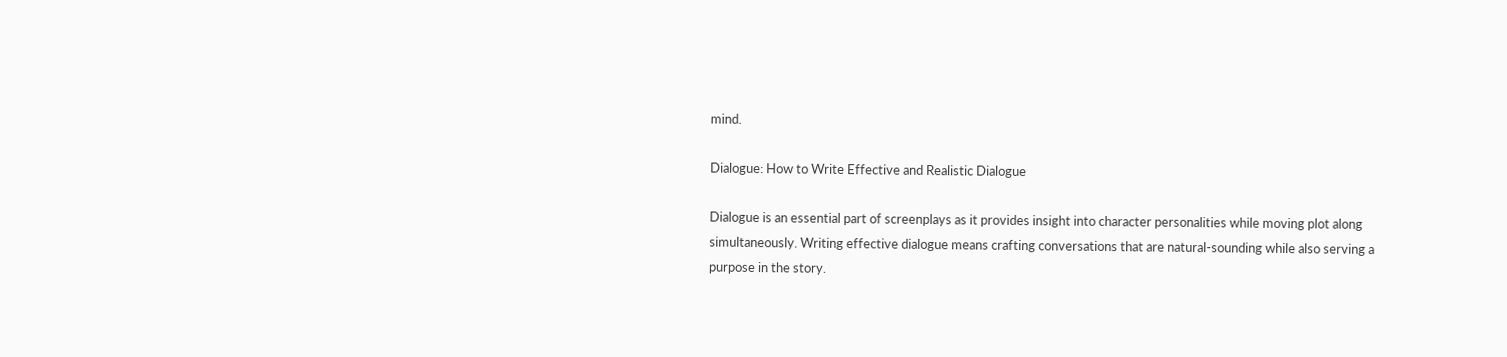mind.

Dialogue: How to Write Effective and Realistic Dialogue

Dialogue is an essential part of screenplays as it provides insight into character personalities while moving plot along simultaneously. Writing effective dialogue means crafting conversations that are natural-sounding while also serving a purpose in the story.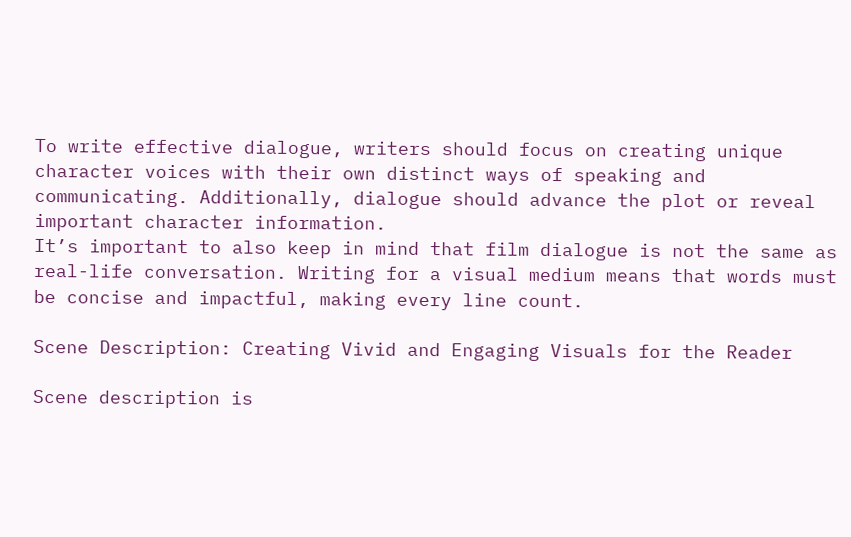To write effective dialogue, writers should focus on creating unique character voices with their own distinct ways of speaking and communicating. Additionally, dialogue should advance the plot or reveal important character information.
It’s important to also keep in mind that film dialogue is not the same as real-life conversation. Writing for a visual medium means that words must be concise and impactful, making every line count.

Scene Description: Creating Vivid and Engaging Visuals for the Reader

Scene description is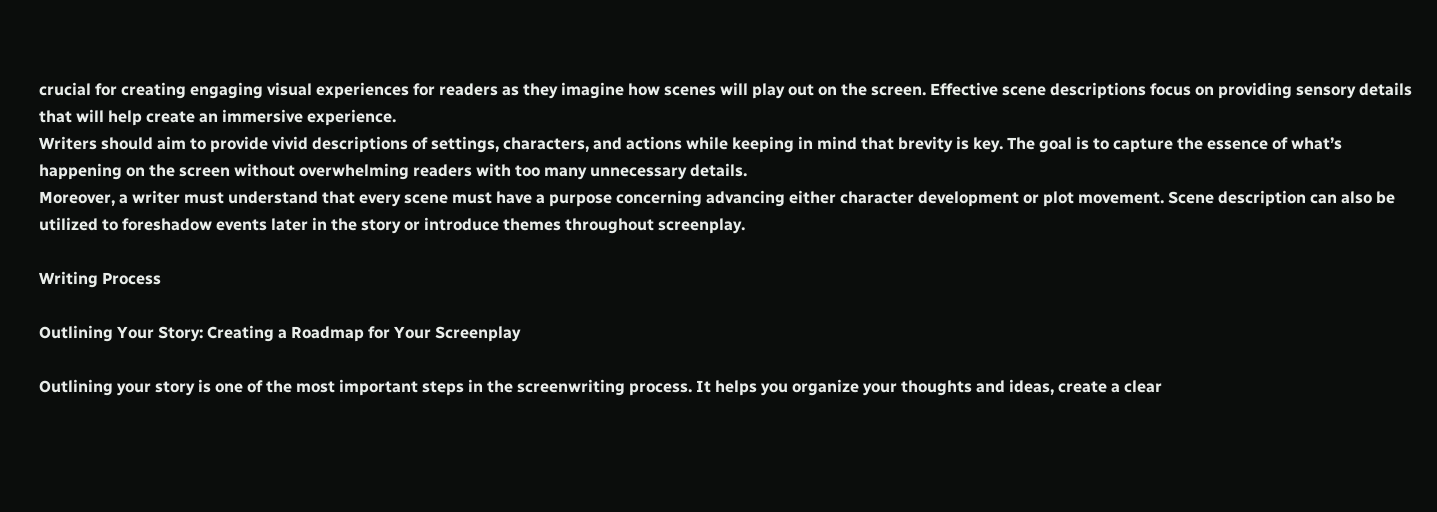crucial for creating engaging visual experiences for readers as they imagine how scenes will play out on the screen. Effective scene descriptions focus on providing sensory details that will help create an immersive experience.
Writers should aim to provide vivid descriptions of settings, characters, and actions while keeping in mind that brevity is key. The goal is to capture the essence of what’s happening on the screen without overwhelming readers with too many unnecessary details.
Moreover, a writer must understand that every scene must have a purpose concerning advancing either character development or plot movement. Scene description can also be utilized to foreshadow events later in the story or introduce themes throughout screenplay.

Writing Process

Outlining Your Story: Creating a Roadmap for Your Screenplay

Outlining your story is one of the most important steps in the screenwriting process. It helps you organize your thoughts and ideas, create a clear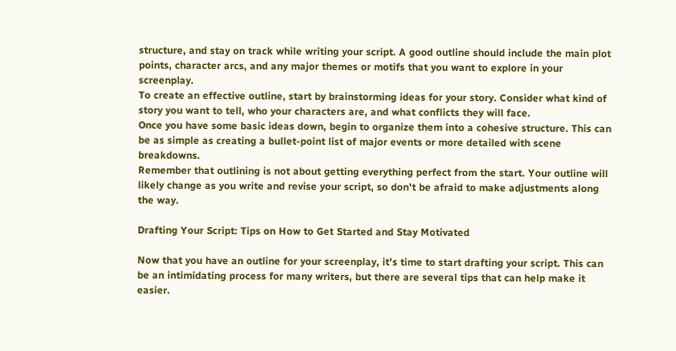structure, and stay on track while writing your script. A good outline should include the main plot points, character arcs, and any major themes or motifs that you want to explore in your screenplay.
To create an effective outline, start by brainstorming ideas for your story. Consider what kind of story you want to tell, who your characters are, and what conflicts they will face.
Once you have some basic ideas down, begin to organize them into a cohesive structure. This can be as simple as creating a bullet-point list of major events or more detailed with scene breakdowns.
Remember that outlining is not about getting everything perfect from the start. Your outline will likely change as you write and revise your script, so don’t be afraid to make adjustments along the way.

Drafting Your Script: Tips on How to Get Started and Stay Motivated

Now that you have an outline for your screenplay, it’s time to start drafting your script. This can be an intimidating process for many writers, but there are several tips that can help make it easier.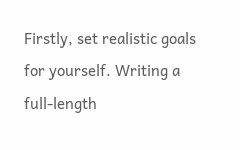Firstly, set realistic goals for yourself. Writing a full-length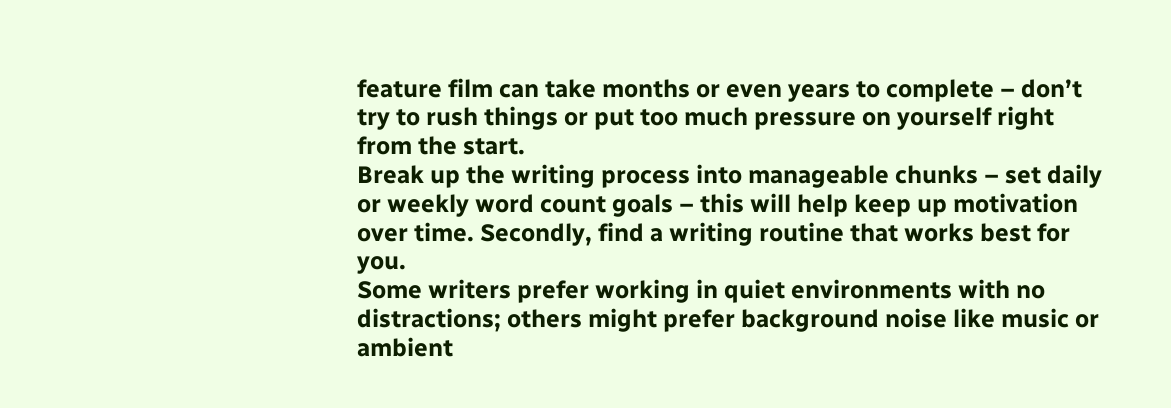feature film can take months or even years to complete – don’t try to rush things or put too much pressure on yourself right from the start.
Break up the writing process into manageable chunks – set daily or weekly word count goals – this will help keep up motivation over time. Secondly, find a writing routine that works best for you.
Some writers prefer working in quiet environments with no distractions; others might prefer background noise like music or ambient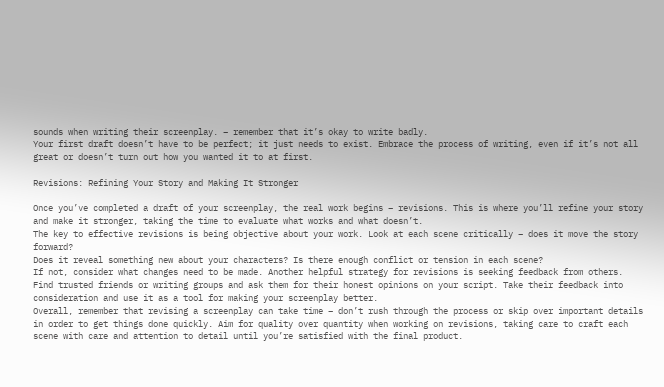sounds when writing their screenplay. – remember that it’s okay to write badly.
Your first draft doesn’t have to be perfect; it just needs to exist. Embrace the process of writing, even if it’s not all great or doesn’t turn out how you wanted it to at first.

Revisions: Refining Your Story and Making It Stronger

Once you’ve completed a draft of your screenplay, the real work begins – revisions. This is where you’ll refine your story and make it stronger, taking the time to evaluate what works and what doesn’t.
The key to effective revisions is being objective about your work. Look at each scene critically – does it move the story forward?
Does it reveal something new about your characters? Is there enough conflict or tension in each scene?
If not, consider what changes need to be made. Another helpful strategy for revisions is seeking feedback from others.
Find trusted friends or writing groups and ask them for their honest opinions on your script. Take their feedback into consideration and use it as a tool for making your screenplay better.
Overall, remember that revising a screenplay can take time – don’t rush through the process or skip over important details in order to get things done quickly. Aim for quality over quantity when working on revisions, taking care to craft each scene with care and attention to detail until you’re satisfied with the final product.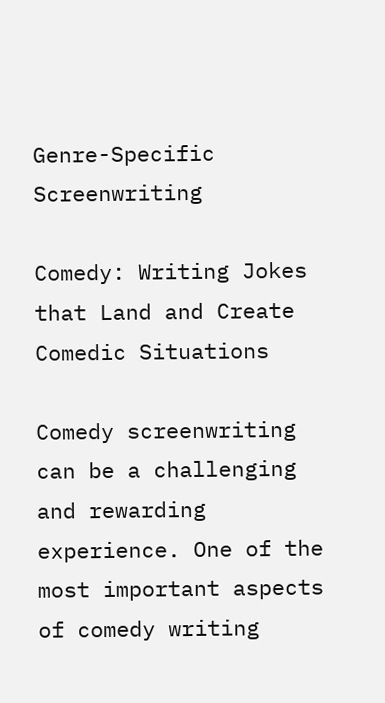Genre-Specific Screenwriting

Comedy: Writing Jokes that Land and Create Comedic Situations

Comedy screenwriting can be a challenging and rewarding experience. One of the most important aspects of comedy writing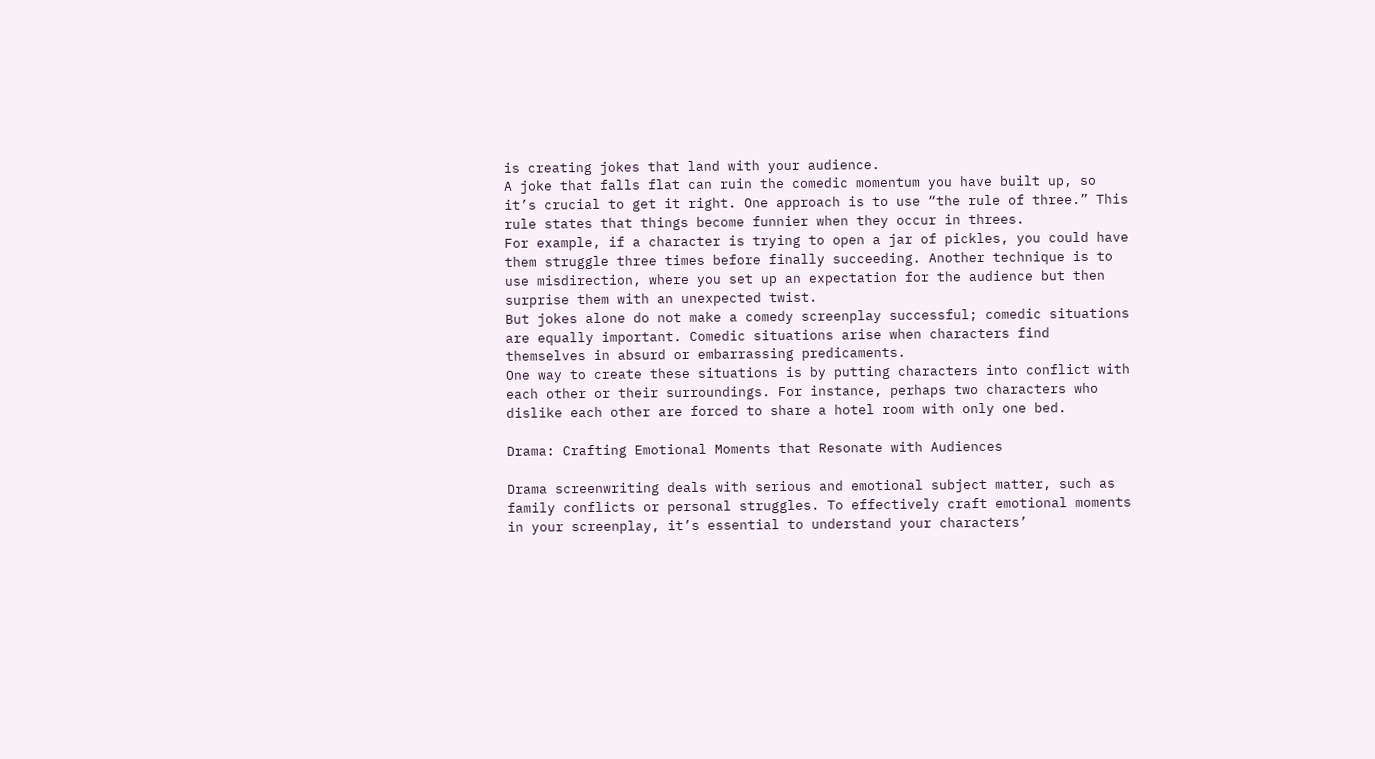is creating jokes that land with your audience.
A joke that falls flat can ruin the comedic momentum you have built up, so it’s crucial to get it right. One approach is to use “the rule of three.” This rule states that things become funnier when they occur in threes.
For example, if a character is trying to open a jar of pickles, you could have them struggle three times before finally succeeding. Another technique is to use misdirection, where you set up an expectation for the audience but then surprise them with an unexpected twist.
But jokes alone do not make a comedy screenplay successful; comedic situations are equally important. Comedic situations arise when characters find themselves in absurd or embarrassing predicaments.
One way to create these situations is by putting characters into conflict with each other or their surroundings. For instance, perhaps two characters who dislike each other are forced to share a hotel room with only one bed.

Drama: Crafting Emotional Moments that Resonate with Audiences

Drama screenwriting deals with serious and emotional subject matter, such as family conflicts or personal struggles. To effectively craft emotional moments in your screenplay, it’s essential to understand your characters’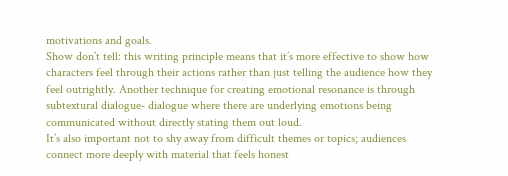motivations and goals.
Show don’t tell: this writing principle means that it’s more effective to show how characters feel through their actions rather than just telling the audience how they feel outrightly. Another technique for creating emotional resonance is through subtextural dialogue- dialogue where there are underlying emotions being communicated without directly stating them out loud.
It’s also important not to shy away from difficult themes or topics; audiences connect more deeply with material that feels honest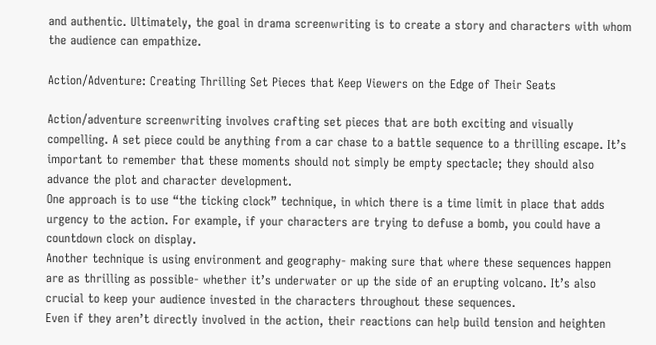and authentic. Ultimately, the goal in drama screenwriting is to create a story and characters with whom the audience can empathize.

Action/Adventure: Creating Thrilling Set Pieces that Keep Viewers on the Edge of Their Seats

Action/adventure screenwriting involves crafting set pieces that are both exciting and visually compelling. A set piece could be anything from a car chase to a battle sequence to a thrilling escape. It’s important to remember that these moments should not simply be empty spectacle; they should also advance the plot and character development.
One approach is to use “the ticking clock” technique, in which there is a time limit in place that adds urgency to the action. For example, if your characters are trying to defuse a bomb, you could have a countdown clock on display.
Another technique is using environment and geography- making sure that where these sequences happen are as thrilling as possible- whether it’s underwater or up the side of an erupting volcano. It’s also crucial to keep your audience invested in the characters throughout these sequences.
Even if they aren’t directly involved in the action, their reactions can help build tension and heighten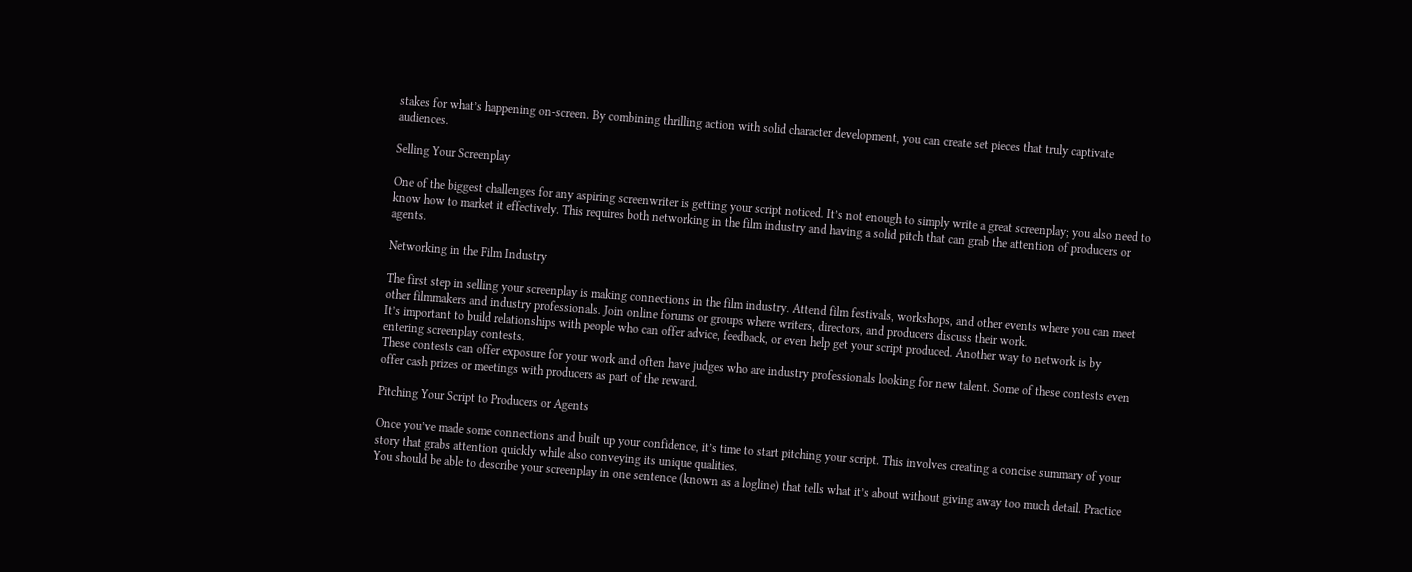stakes for what’s happening on-screen. By combining thrilling action with solid character development, you can create set pieces that truly captivate audiences.

Selling Your Screenplay

One of the biggest challenges for any aspiring screenwriter is getting your script noticed. It’s not enough to simply write a great screenplay; you also need to know how to market it effectively. This requires both networking in the film industry and having a solid pitch that can grab the attention of producers or agents.

Networking in the Film Industry

The first step in selling your screenplay is making connections in the film industry. Attend film festivals, workshops, and other events where you can meet other filmmakers and industry professionals. Join online forums or groups where writers, directors, and producers discuss their work.
It’s important to build relationships with people who can offer advice, feedback, or even help get your script produced. Another way to network is by entering screenplay contests.
These contests can offer exposure for your work and often have judges who are industry professionals looking for new talent. Some of these contests even offer cash prizes or meetings with producers as part of the reward.

Pitching Your Script to Producers or Agents

Once you’ve made some connections and built up your confidence, it’s time to start pitching your script. This involves creating a concise summary of your story that grabs attention quickly while also conveying its unique qualities.
You should be able to describe your screenplay in one sentence (known as a logline) that tells what it’s about without giving away too much detail. Practice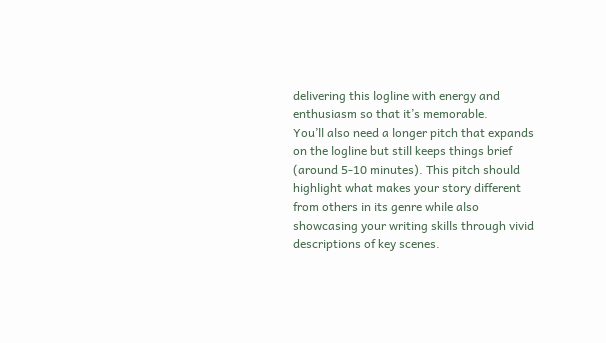delivering this logline with energy and enthusiasm so that it’s memorable.
You’ll also need a longer pitch that expands on the logline but still keeps things brief (around 5-10 minutes). This pitch should highlight what makes your story different from others in its genre while also showcasing your writing skills through vivid descriptions of key scenes.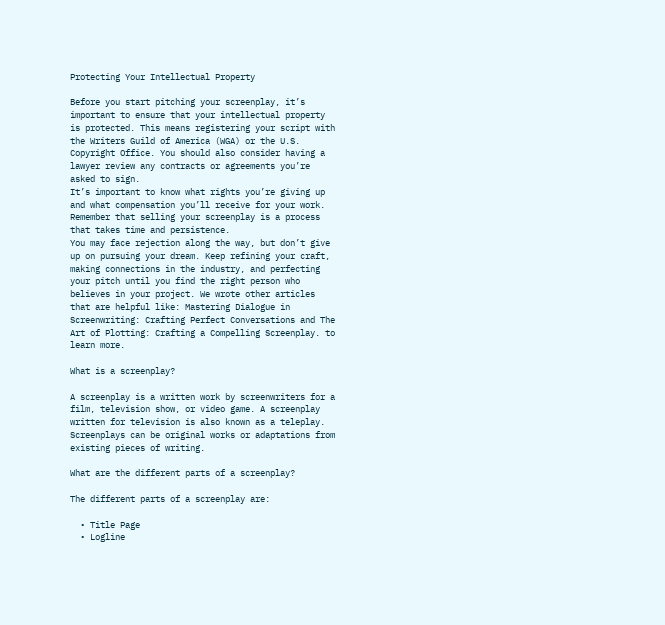Protecting Your Intellectual Property

Before you start pitching your screenplay, it’s important to ensure that your intellectual property is protected. This means registering your script with the Writers Guild of America (WGA) or the U.S. Copyright Office. You should also consider having a lawyer review any contracts or agreements you’re asked to sign.
It’s important to know what rights you’re giving up and what compensation you’ll receive for your work. Remember that selling your screenplay is a process that takes time and persistence.
You may face rejection along the way, but don’t give up on pursuing your dream. Keep refining your craft, making connections in the industry, and perfecting your pitch until you find the right person who believes in your project. We wrote other articles that are helpful like: Mastering Dialogue in Screenwriting: Crafting Perfect Conversations and The Art of Plotting: Crafting a Compelling Screenplay. to learn more.

What is a screenplay?

A screenplay is a written work by screenwriters for a film, television show, or video game. A screenplay written for television is also known as a teleplay. Screenplays can be original works or adaptations from existing pieces of writing.

What are the different parts of a screenplay?

The different parts of a screenplay are:

  • Title Page
  • Logline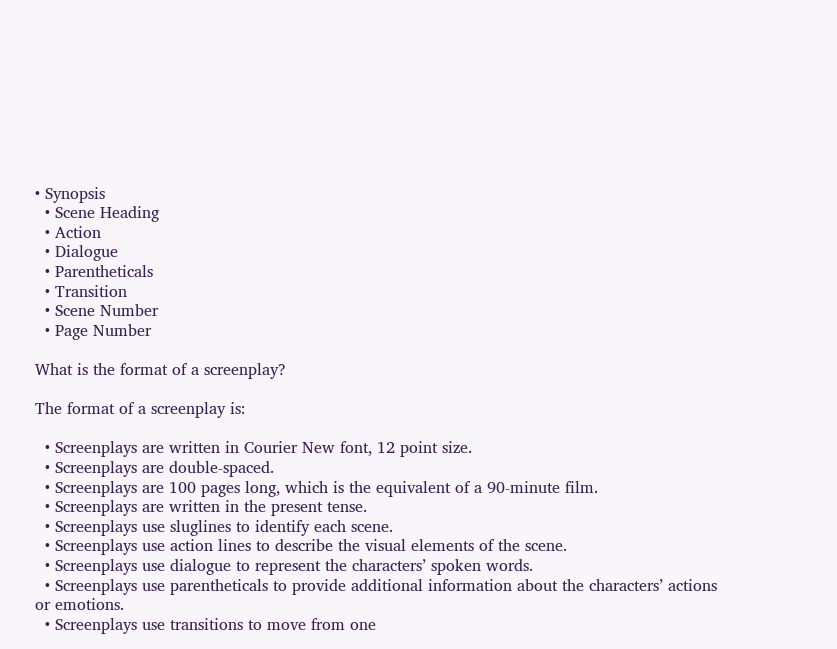• Synopsis
  • Scene Heading
  • Action
  • Dialogue
  • Parentheticals
  • Transition
  • Scene Number
  • Page Number

What is the format of a screenplay?

The format of a screenplay is:

  • Screenplays are written in Courier New font, 12 point size.
  • Screenplays are double-spaced.
  • Screenplays are 100 pages long, which is the equivalent of a 90-minute film.
  • Screenplays are written in the present tense.
  • Screenplays use sluglines to identify each scene.
  • Screenplays use action lines to describe the visual elements of the scene.
  • Screenplays use dialogue to represent the characters’ spoken words.
  • Screenplays use parentheticals to provide additional information about the characters’ actions or emotions.
  • Screenplays use transitions to move from one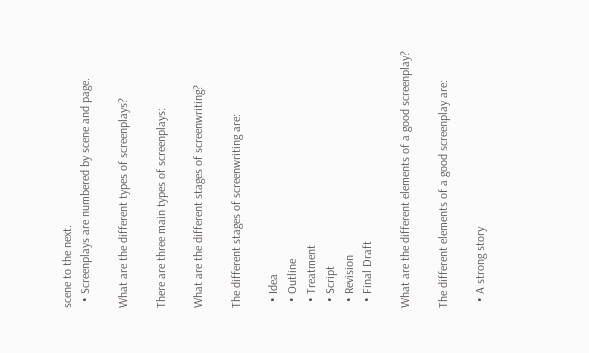scene to the next.
  • Screenplays are numbered by scene and page.

What are the different types of screenplays?

There are three main types of screenplays:

What are the different stages of screenwriting?

The different stages of screenwriting are:

  • Idea
  • Outline
  • Treatment
  • Script
  • Revision
  • Final Draft

What are the different elements of a good screenplay?

The different elements of a good screenplay are:

  • A strong story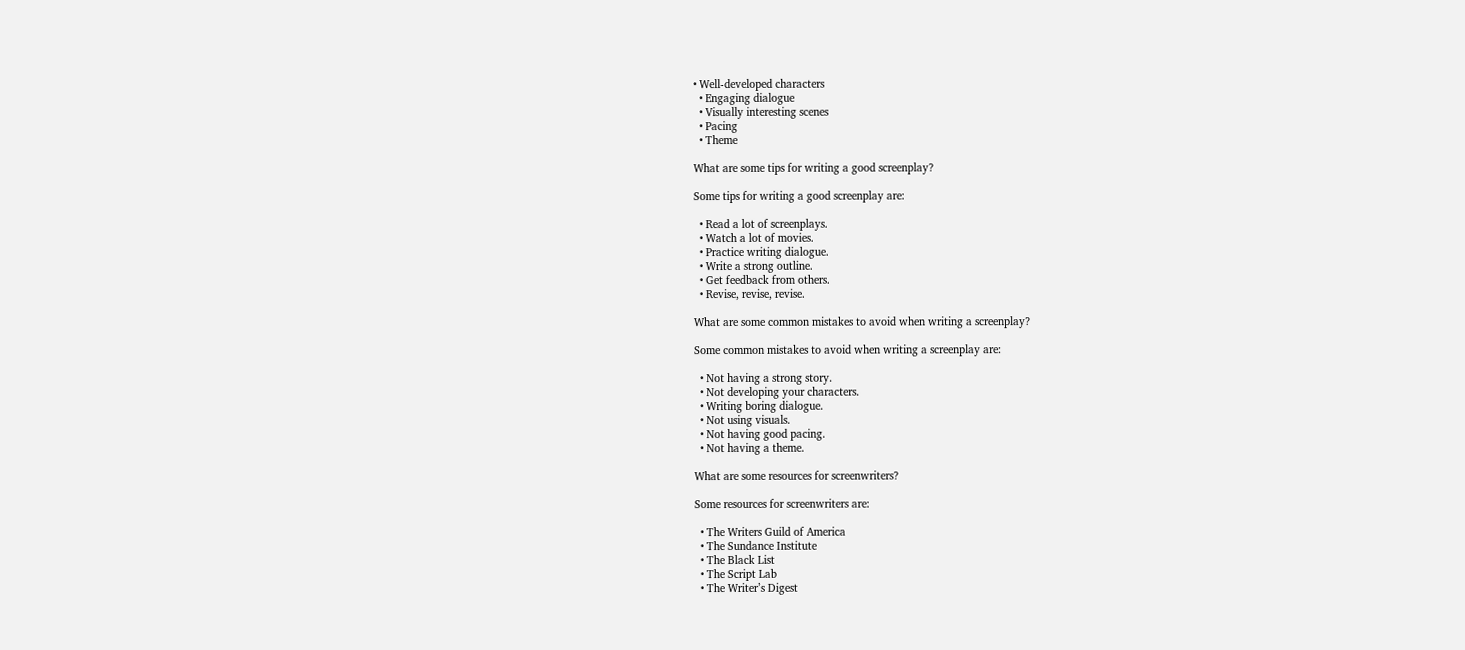• Well-developed characters
  • Engaging dialogue
  • Visually interesting scenes
  • Pacing
  • Theme

What are some tips for writing a good screenplay?

Some tips for writing a good screenplay are:

  • Read a lot of screenplays.
  • Watch a lot of movies.
  • Practice writing dialogue.
  • Write a strong outline.
  • Get feedback from others.
  • Revise, revise, revise.

What are some common mistakes to avoid when writing a screenplay?

Some common mistakes to avoid when writing a screenplay are:

  • Not having a strong story.
  • Not developing your characters.
  • Writing boring dialogue.
  • Not using visuals.
  • Not having good pacing.
  • Not having a theme.

What are some resources for screenwriters?

Some resources for screenwriters are:

  • The Writers Guild of America
  • The Sundance Institute
  • The Black List
  • The Script Lab
  • The Writer’s Digest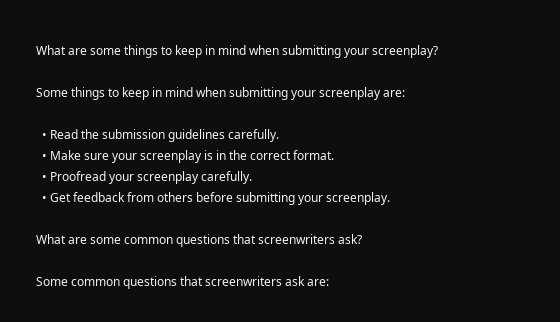What are some things to keep in mind when submitting your screenplay?

Some things to keep in mind when submitting your screenplay are:

  • Read the submission guidelines carefully.
  • Make sure your screenplay is in the correct format.
  • Proofread your screenplay carefully.
  • Get feedback from others before submitting your screenplay.

What are some common questions that screenwriters ask?

Some common questions that screenwriters ask are: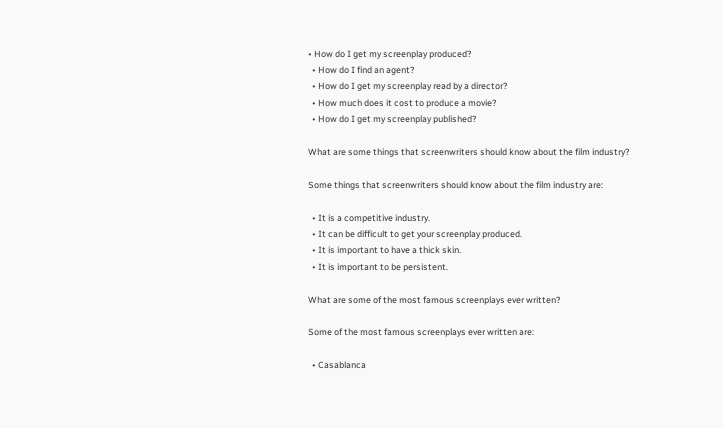• How do I get my screenplay produced?
  • How do I find an agent?
  • How do I get my screenplay read by a director?
  • How much does it cost to produce a movie?
  • How do I get my screenplay published?

What are some things that screenwriters should know about the film industry?

Some things that screenwriters should know about the film industry are:

  • It is a competitive industry.
  • It can be difficult to get your screenplay produced.
  • It is important to have a thick skin.
  • It is important to be persistent.

What are some of the most famous screenplays ever written?

Some of the most famous screenplays ever written are:

  • Casablanca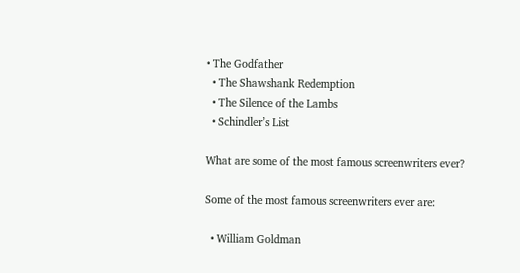• The Godfather
  • The Shawshank Redemption
  • The Silence of the Lambs
  • Schindler’s List

What are some of the most famous screenwriters ever?

Some of the most famous screenwriters ever are:

  • William Goldman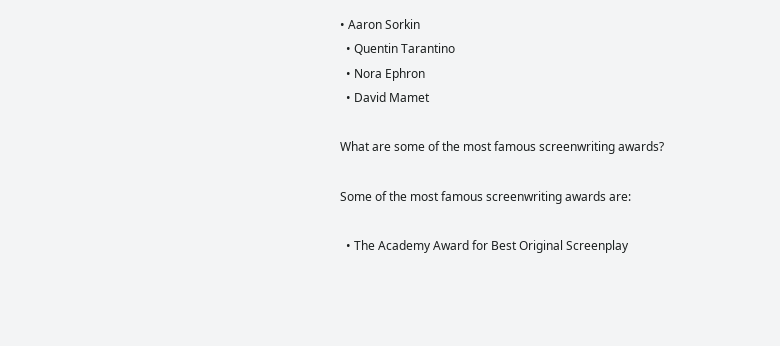• Aaron Sorkin
  • Quentin Tarantino
  • Nora Ephron
  • David Mamet

What are some of the most famous screenwriting awards?

Some of the most famous screenwriting awards are:

  • The Academy Award for Best Original Screenplay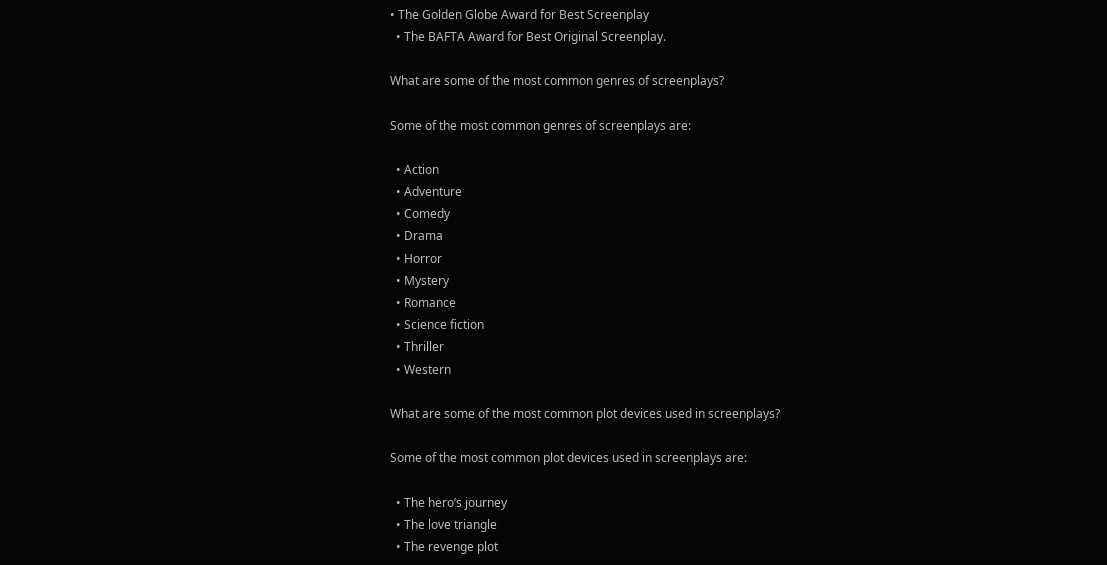• The Golden Globe Award for Best Screenplay
  • The BAFTA Award for Best Original Screenplay.

What are some of the most common genres of screenplays?

Some of the most common genres of screenplays are:

  • Action
  • Adventure
  • Comedy
  • Drama
  • Horror
  • Mystery
  • Romance
  • Science fiction
  • Thriller
  • Western

What are some of the most common plot devices used in screenplays?

Some of the most common plot devices used in screenplays are:

  • The hero’s journey
  • The love triangle
  • The revenge plot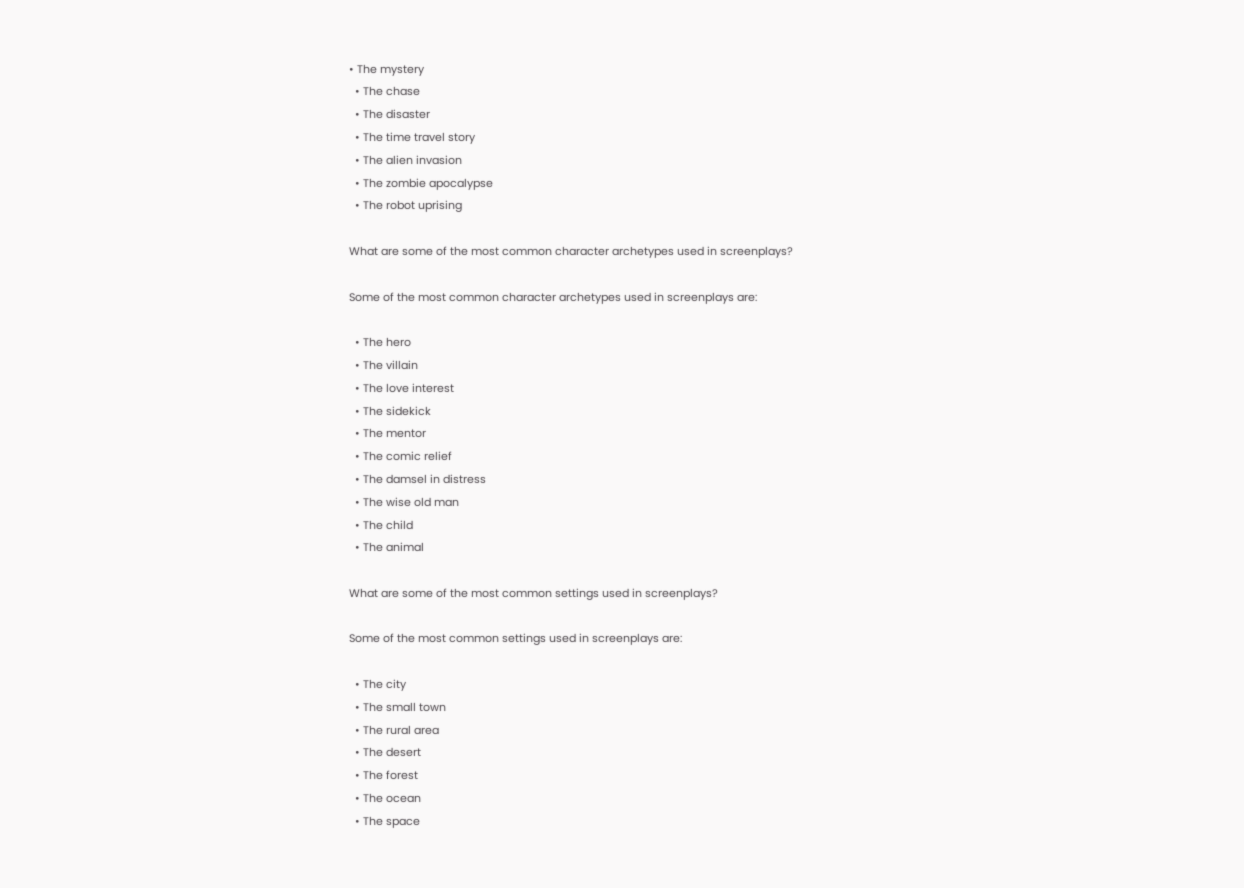• The mystery
  • The chase
  • The disaster
  • The time travel story
  • The alien invasion
  • The zombie apocalypse
  • The robot uprising

What are some of the most common character archetypes used in screenplays?

Some of the most common character archetypes used in screenplays are:

  • The hero
  • The villain
  • The love interest
  • The sidekick
  • The mentor
  • The comic relief
  • The damsel in distress
  • The wise old man
  • The child
  • The animal

What are some of the most common settings used in screenplays?

Some of the most common settings used in screenplays are:

  • The city
  • The small town
  • The rural area
  • The desert
  • The forest
  • The ocean
  • The space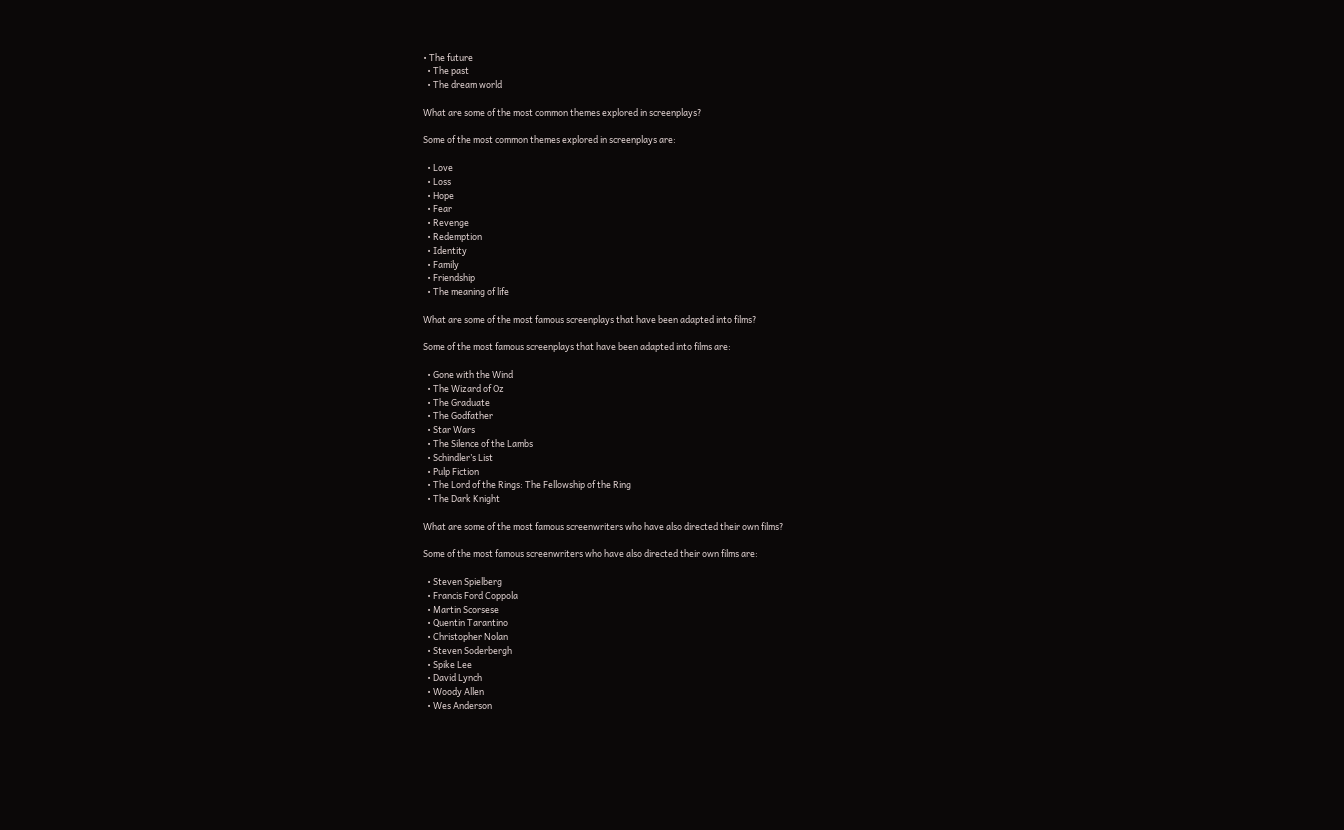• The future
  • The past
  • The dream world

What are some of the most common themes explored in screenplays?

Some of the most common themes explored in screenplays are:

  • Love
  • Loss
  • Hope
  • Fear
  • Revenge
  • Redemption
  • Identity
  • Family
  • Friendship
  • The meaning of life

What are some of the most famous screenplays that have been adapted into films?

Some of the most famous screenplays that have been adapted into films are:

  • Gone with the Wind
  • The Wizard of Oz
  • The Graduate
  • The Godfather
  • Star Wars
  • The Silence of the Lambs
  • Schindler’s List
  • Pulp Fiction
  • The Lord of the Rings: The Fellowship of the Ring
  • The Dark Knight

What are some of the most famous screenwriters who have also directed their own films?

Some of the most famous screenwriters who have also directed their own films are:

  • Steven Spielberg
  • Francis Ford Coppola
  • Martin Scorsese
  • Quentin Tarantino
  • Christopher Nolan
  • Steven Soderbergh
  • Spike Lee
  • David Lynch
  • Woody Allen
  • Wes Anderson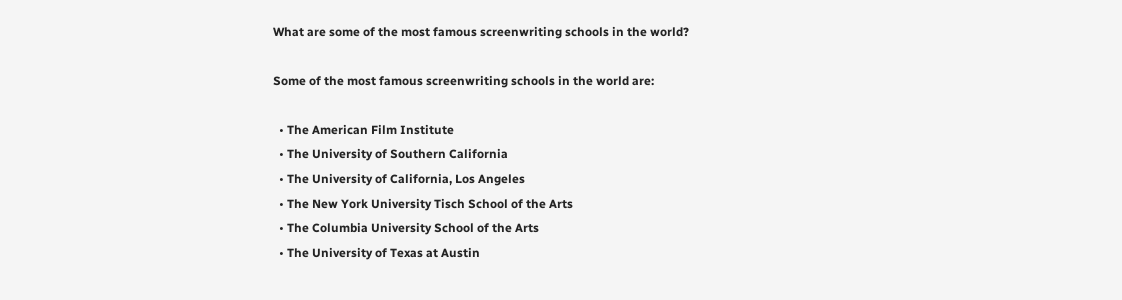What are some of the most famous screenwriting schools in the world?

Some of the most famous screenwriting schools in the world are:

  • The American Film Institute
  • The University of Southern California
  • The University of California, Los Angeles
  • The New York University Tisch School of the Arts
  • The Columbia University School of the Arts
  • The University of Texas at Austin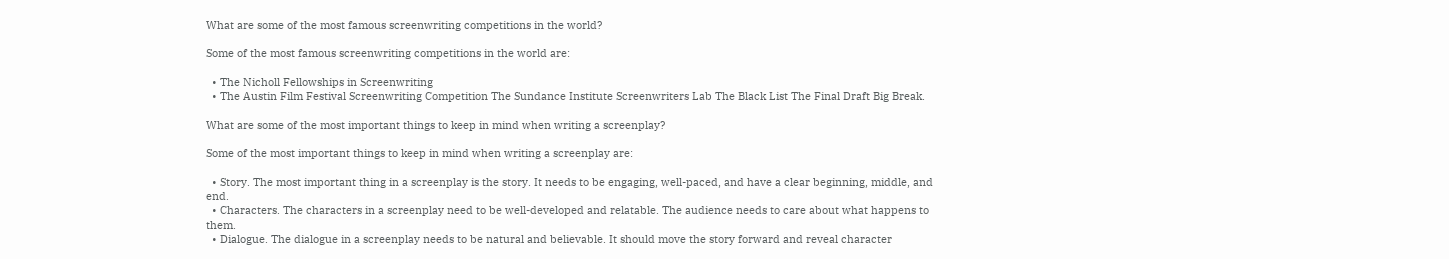What are some of the most famous screenwriting competitions in the world?

Some of the most famous screenwriting competitions in the world are:

  • The Nicholl Fellowships in Screenwriting
  • The Austin Film Festival Screenwriting Competition The Sundance Institute Screenwriters Lab The Black List The Final Draft Big Break.

What are some of the most important things to keep in mind when writing a screenplay?

Some of the most important things to keep in mind when writing a screenplay are:

  • Story. The most important thing in a screenplay is the story. It needs to be engaging, well-paced, and have a clear beginning, middle, and end.
  • Characters. The characters in a screenplay need to be well-developed and relatable. The audience needs to care about what happens to them.
  • Dialogue. The dialogue in a screenplay needs to be natural and believable. It should move the story forward and reveal character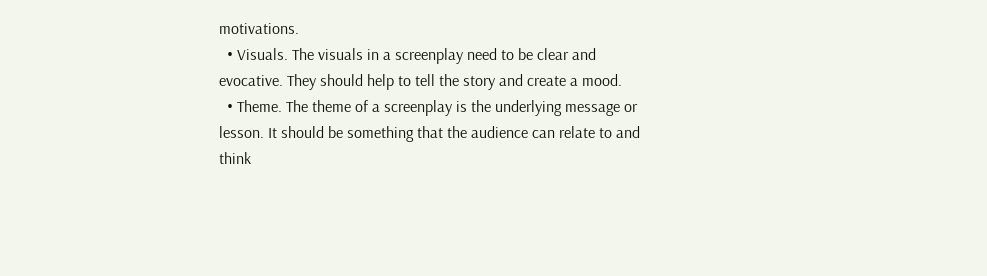motivations.
  • Visuals. The visuals in a screenplay need to be clear and evocative. They should help to tell the story and create a mood.
  • Theme. The theme of a screenplay is the underlying message or lesson. It should be something that the audience can relate to and think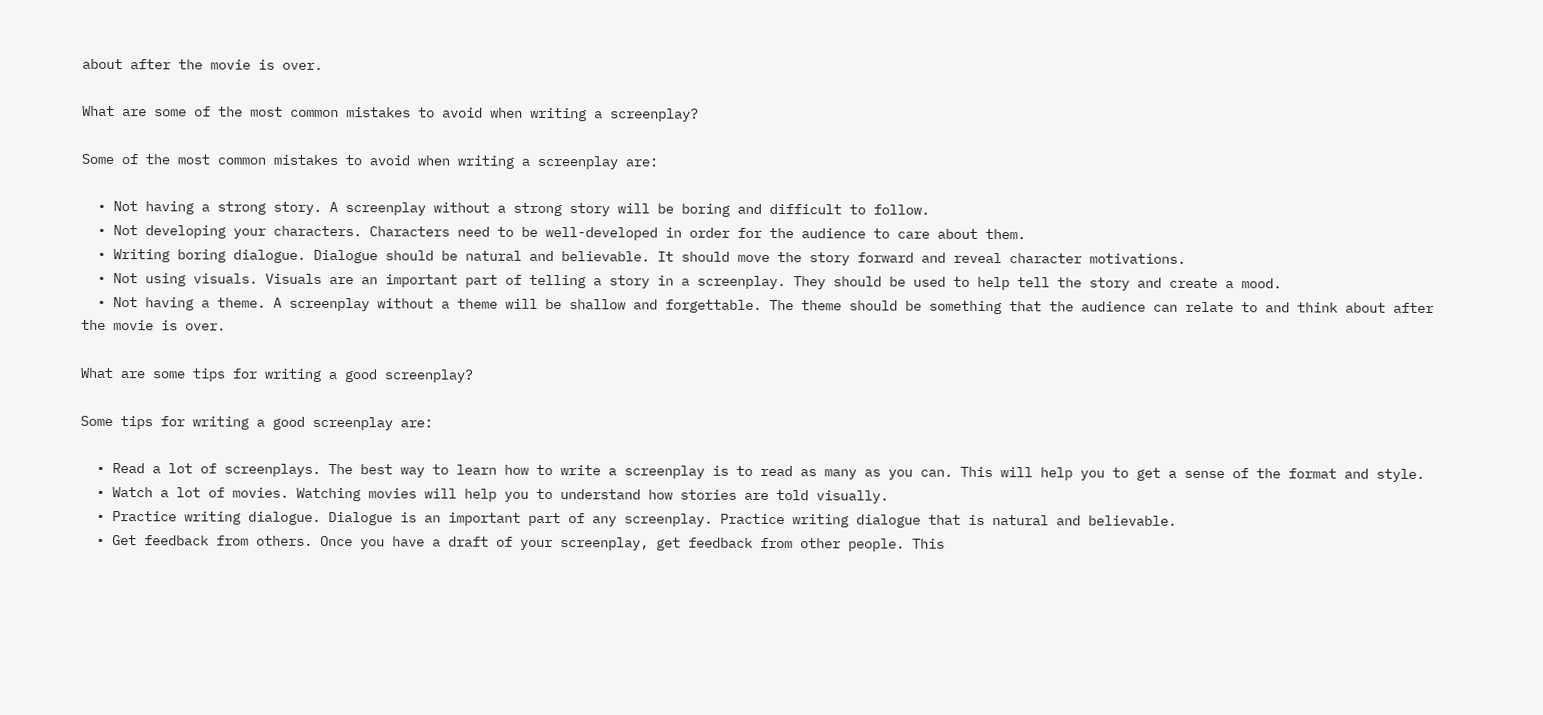about after the movie is over.

What are some of the most common mistakes to avoid when writing a screenplay?

Some of the most common mistakes to avoid when writing a screenplay are:

  • Not having a strong story. A screenplay without a strong story will be boring and difficult to follow.
  • Not developing your characters. Characters need to be well-developed in order for the audience to care about them.
  • Writing boring dialogue. Dialogue should be natural and believable. It should move the story forward and reveal character motivations.
  • Not using visuals. Visuals are an important part of telling a story in a screenplay. They should be used to help tell the story and create a mood.
  • Not having a theme. A screenplay without a theme will be shallow and forgettable. The theme should be something that the audience can relate to and think about after the movie is over.

What are some tips for writing a good screenplay?

Some tips for writing a good screenplay are:

  • Read a lot of screenplays. The best way to learn how to write a screenplay is to read as many as you can. This will help you to get a sense of the format and style.
  • Watch a lot of movies. Watching movies will help you to understand how stories are told visually.
  • Practice writing dialogue. Dialogue is an important part of any screenplay. Practice writing dialogue that is natural and believable.
  • Get feedback from others. Once you have a draft of your screenplay, get feedback from other people. This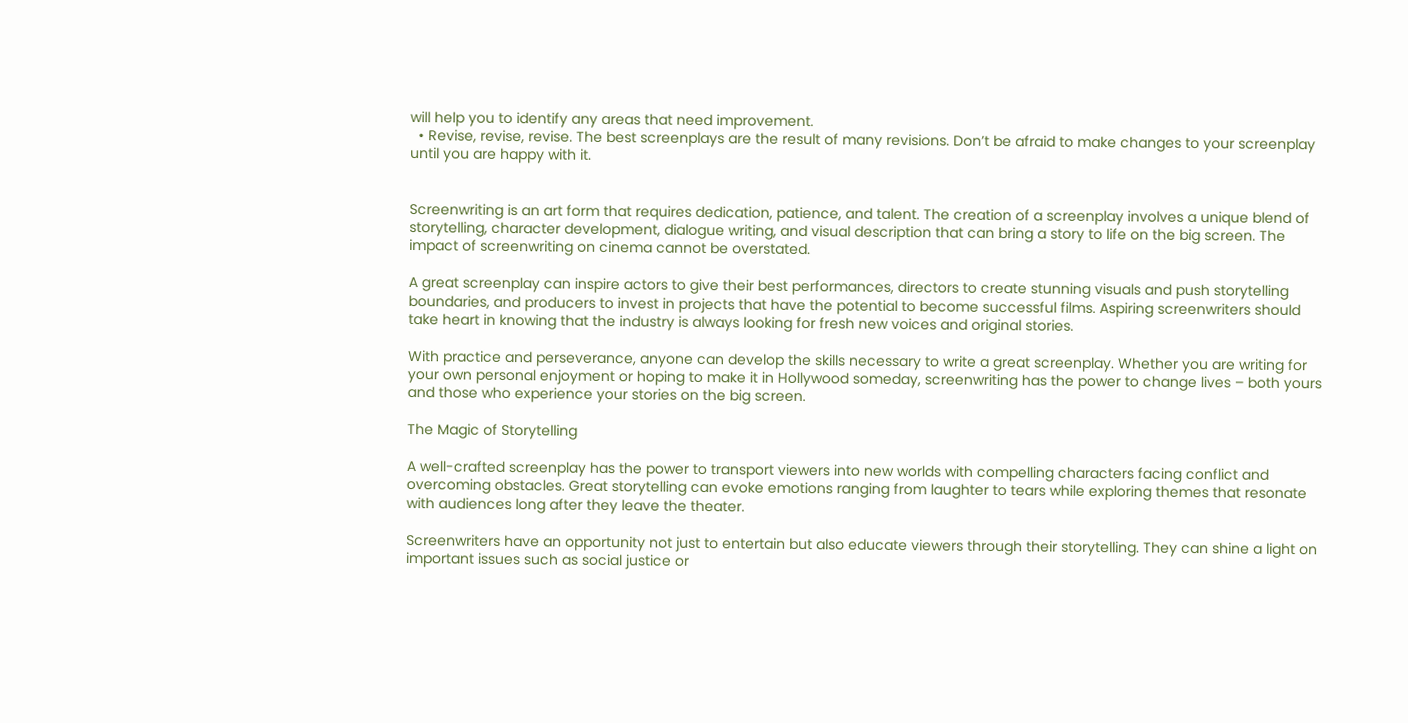will help you to identify any areas that need improvement.
  • Revise, revise, revise. The best screenplays are the result of many revisions. Don’t be afraid to make changes to your screenplay until you are happy with it.


Screenwriting is an art form that requires dedication, patience, and talent. The creation of a screenplay involves a unique blend of storytelling, character development, dialogue writing, and visual description that can bring a story to life on the big screen. The impact of screenwriting on cinema cannot be overstated.

A great screenplay can inspire actors to give their best performances, directors to create stunning visuals and push storytelling boundaries, and producers to invest in projects that have the potential to become successful films. Aspiring screenwriters should take heart in knowing that the industry is always looking for fresh new voices and original stories.

With practice and perseverance, anyone can develop the skills necessary to write a great screenplay. Whether you are writing for your own personal enjoyment or hoping to make it in Hollywood someday, screenwriting has the power to change lives – both yours and those who experience your stories on the big screen.

The Magic of Storytelling

A well-crafted screenplay has the power to transport viewers into new worlds with compelling characters facing conflict and overcoming obstacles. Great storytelling can evoke emotions ranging from laughter to tears while exploring themes that resonate with audiences long after they leave the theater.

Screenwriters have an opportunity not just to entertain but also educate viewers through their storytelling. They can shine a light on important issues such as social justice or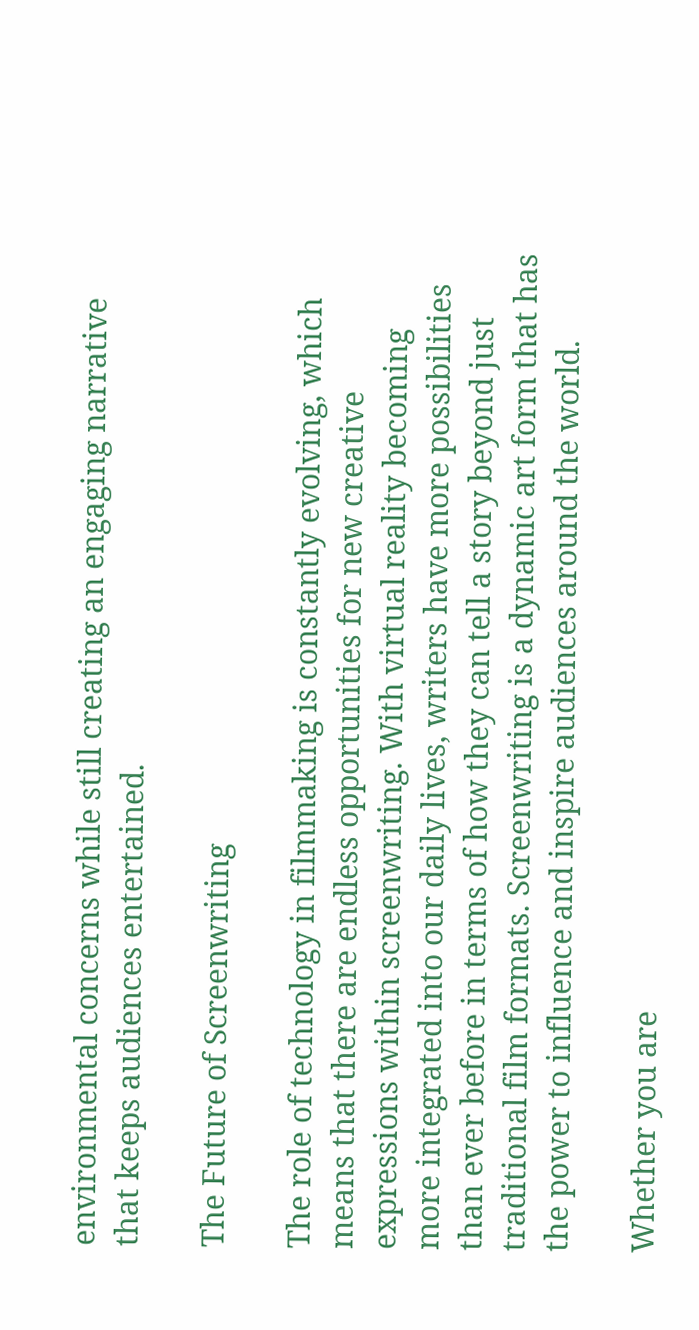environmental concerns while still creating an engaging narrative that keeps audiences entertained.

The Future of Screenwriting

The role of technology in filmmaking is constantly evolving, which means that there are endless opportunities for new creative expressions within screenwriting. With virtual reality becoming more integrated into our daily lives, writers have more possibilities than ever before in terms of how they can tell a story beyond just traditional film formats. Screenwriting is a dynamic art form that has the power to influence and inspire audiences around the world.

Whether you are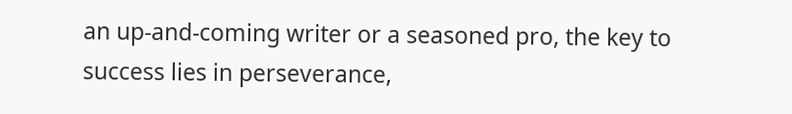an up-and-coming writer or a seasoned pro, the key to success lies in perseverance,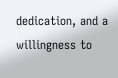dedication, and a willingness to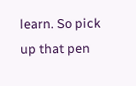learn. So pick up that pen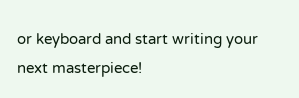or keyboard and start writing your next masterpiece!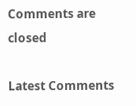Comments are closed

Latest Comments